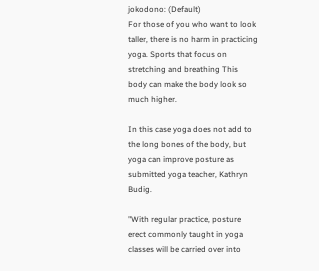jokodono: (Default)
For those of you who want to look taller, there is no harm in practicing yoga. Sports that focus on stretching and breathing This body can make the body look so much higher.

In this case yoga does not add to the long bones of the body, but yoga can improve posture as submitted yoga teacher, Kathryn Budig.

"With regular practice, posture erect commonly taught in yoga classes will be carried over into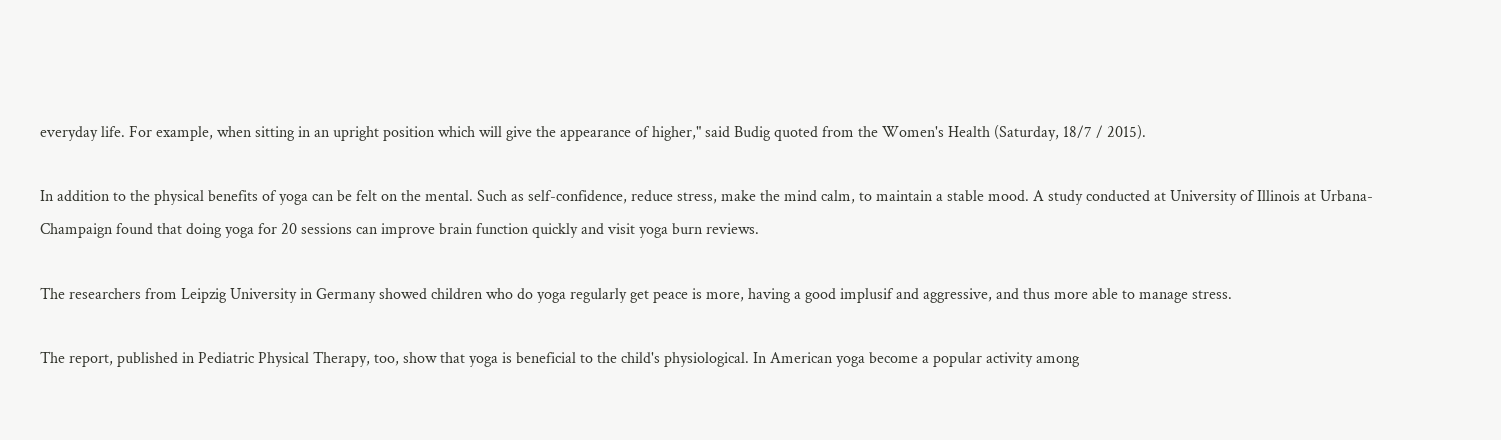everyday life. For example, when sitting in an upright position which will give the appearance of higher," said Budig quoted from the Women's Health (Saturday, 18/7 / 2015).

In addition to the physical benefits of yoga can be felt on the mental. Such as self-confidence, reduce stress, make the mind calm, to maintain a stable mood. A study conducted at University of Illinois at Urbana-Champaign found that doing yoga for 20 sessions can improve brain function quickly and visit yoga burn reviews.

The researchers from Leipzig University in Germany showed children who do yoga regularly get peace is more, having a good implusif and aggressive, and thus more able to manage stress.

The report, published in Pediatric Physical Therapy, too, show that yoga is beneficial to the child's physiological. In American yoga become a popular activity among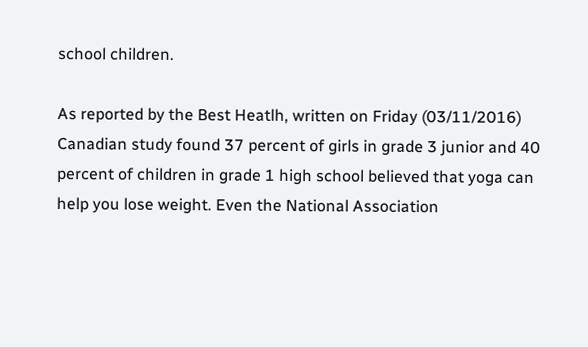school children.

As reported by the Best Heatlh, written on Friday (03/11/2016) Canadian study found 37 percent of girls in grade 3 junior and 40 percent of children in grade 1 high school believed that yoga can help you lose weight. Even the National Association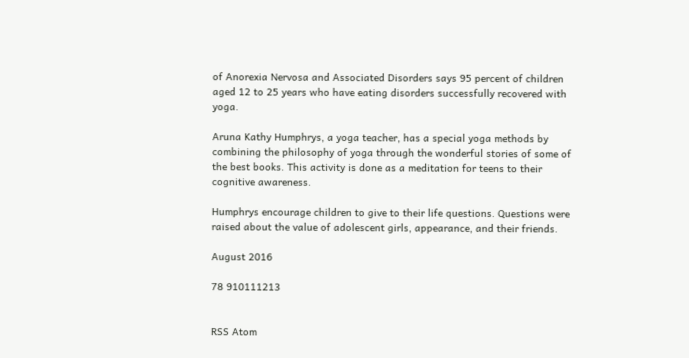of Anorexia Nervosa and Associated Disorders says 95 percent of children aged 12 to 25 years who have eating disorders successfully recovered with yoga.

Aruna Kathy Humphrys, a yoga teacher, has a special yoga methods by combining the philosophy of yoga through the wonderful stories of some of the best books. This activity is done as a meditation for teens to their cognitive awareness.

Humphrys encourage children to give to their life questions. Questions were raised about the value of adolescent girls, appearance, and their friends.

August 2016

78 910111213


RSS Atom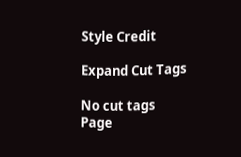Style Credit

Expand Cut Tags

No cut tags
Page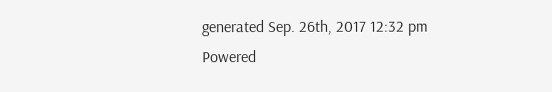generated Sep. 26th, 2017 12:32 pm
Powered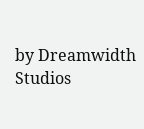by Dreamwidth Studios